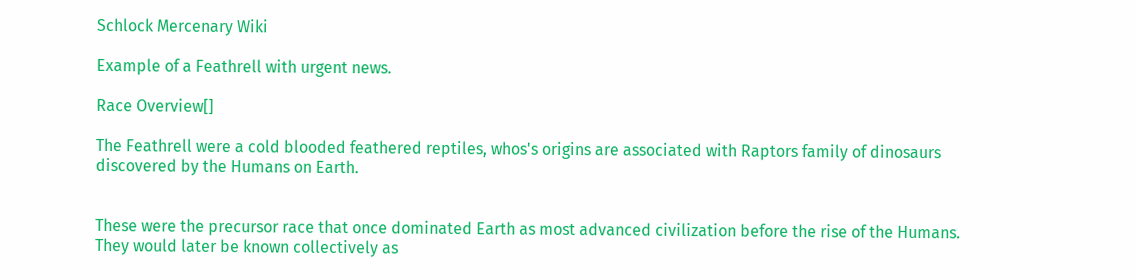Schlock Mercenary Wiki

Example of a Feathrell with urgent news.

Race Overview[]

The Feathrell were a cold blooded feathered reptiles, whos's origins are associated with Raptors family of dinosaurs discovered by the Humans on Earth.


These were the precursor race that once dominated Earth as most advanced civilization before the rise of the Humans. They would later be known collectively as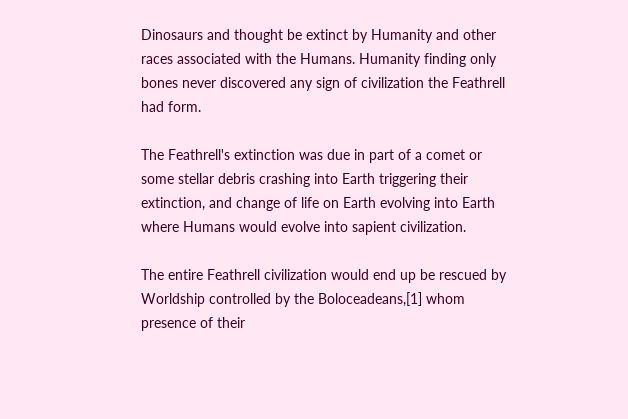Dinosaurs and thought be extinct by Humanity and other races associated with the Humans. Humanity finding only bones never discovered any sign of civilization the Feathrell had form.

The Feathrell's extinction was due in part of a comet or some stellar debris crashing into Earth triggering their extinction, and change of life on Earth evolving into Earth where Humans would evolve into sapient civilization.

The entire Feathrell civilization would end up be rescued by Worldship controlled by the Boloceadeans,[1] whom presence of their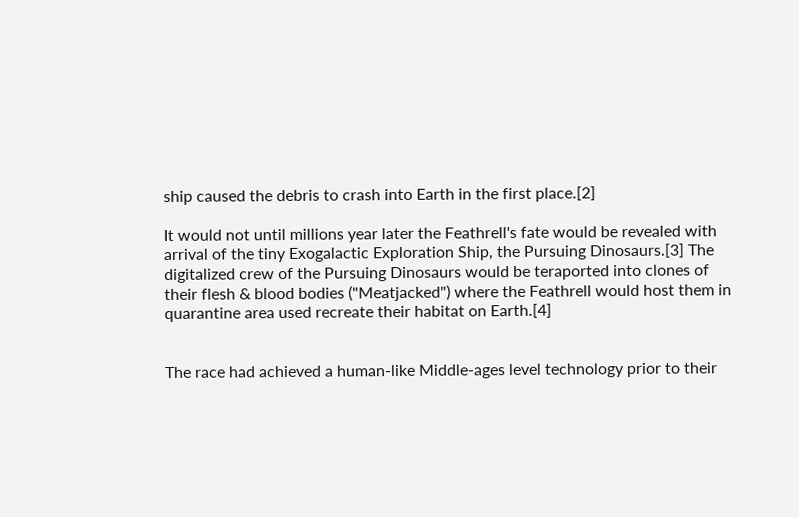ship caused the debris to crash into Earth in the first place.[2]

It would not until millions year later the Feathrell's fate would be revealed with arrival of the tiny Exogalactic Exploration Ship, the Pursuing Dinosaurs.[3] The digitalized crew of the Pursuing Dinosaurs would be teraported into clones of their flesh & blood bodies ("Meatjacked") where the Feathrell would host them in quarantine area used recreate their habitat on Earth.[4]


The race had achieved a human-like Middle-ages level technology prior to their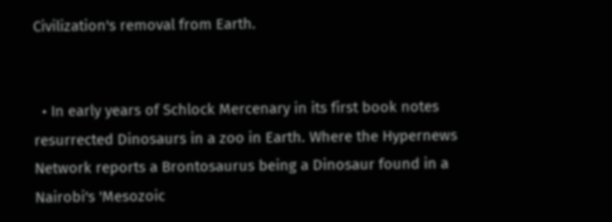Civilization's removal from Earth.


  • In early years of Schlock Mercenary in its first book notes resurrected Dinosaurs in a zoo in Earth. Where the Hypernews Network reports a Brontosaurus being a Dinosaur found in a Nairobi's 'Mesozoic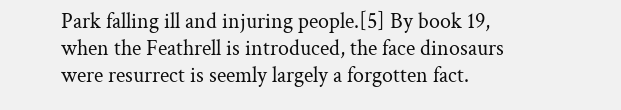Park falling ill and injuring people.[5] By book 19, when the Feathrell is introduced, the face dinosaurs were resurrect is seemly largely a forgotten fact.